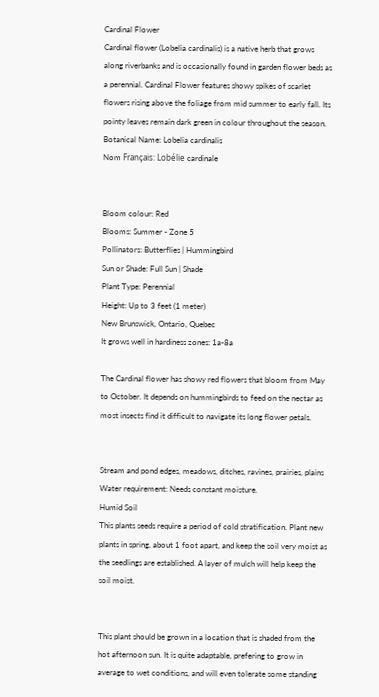Cardinal Flower
Cardinal flower (Lobelia cardinalis) is a native herb that grows along riverbanks and is occasionally found in garden flower beds as a perennial. Cardinal Flower features showy spikes of scarlet flowers rising above the foliage from mid summer to early fall. Its pointy leaves remain dark green in colour throughout the season.
Botanical Name: Lobelia cardinalis
Nom Français: Lobélie cardinale


Bloom colour: Red
Blooms: Summer - Zone 5
Pollinators: Butterflies | Hummingbird
Sun or Shade: Full Sun | Shade
Plant Type: Perennial
Height: Up to 3 feet (1 meter)
New Brunswick, Ontario, Quebec
It grows well in hardiness zones: 1a-8a

The Cardinal flower has showy red flowers that bloom from May to October. It depends on hummingbirds to feed on the nectar as most insects find it difficult to navigate its long flower petals.


Stream and pond edges, meadows, ditches, ravines, prairies, plains
Water requirement: Needs constant moisture.
Humid Soil
This plants seeds require a period of cold stratification. Plant new plants in spring, about 1 foot apart, and keep the soil very moist as the seedlings are established. A layer of mulch will help keep the soil moist.


This plant should be grown in a location that is shaded from the hot afternoon sun. It is quite adaptable, prefering to grow in average to wet conditions, and will even tolerate some standing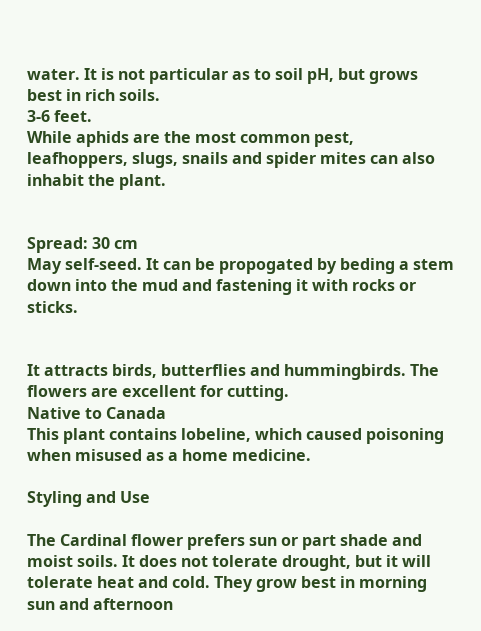water. It is not particular as to soil pH, but grows best in rich soils.
3-6 feet.
While aphids are the most common pest, leafhoppers, slugs, snails and spider mites can also inhabit the plant.


Spread: 30 cm
May self-seed. It can be propogated by beding a stem down into the mud and fastening it with rocks or sticks.


It attracts birds, butterflies and hummingbirds. The flowers are excellent for cutting.
Native to Canada
This plant contains lobeline, which caused poisoning when misused as a home medicine.

Styling and Use

The Cardinal flower prefers sun or part shade and moist soils. It does not tolerate drought, but it will tolerate heat and cold. They grow best in morning sun and afternoon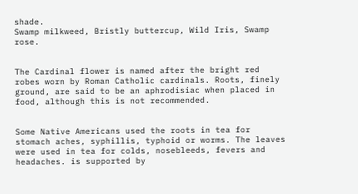shade.
Swamp milkweed, Bristly buttercup, Wild Iris, Swamp rose.


The Cardinal flower is named after the bright red robes worn by Roman Catholic cardinals. Roots, finely ground, are said to be an aphrodisiac when placed in food, although this is not recommended.


Some Native Americans used the roots in tea for stomach aches, syphillis, typhoid or worms. The leaves were used in tea for colds, nosebleeds, fevers and headaches. is supported by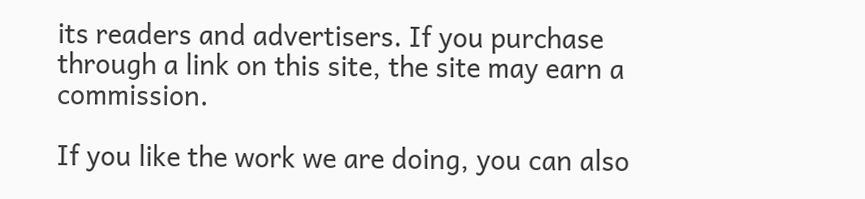its readers and advertisers. If you purchase through a link on this site, the site may earn a commission.

If you like the work we are doing, you can also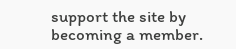support the site by becoming a member.